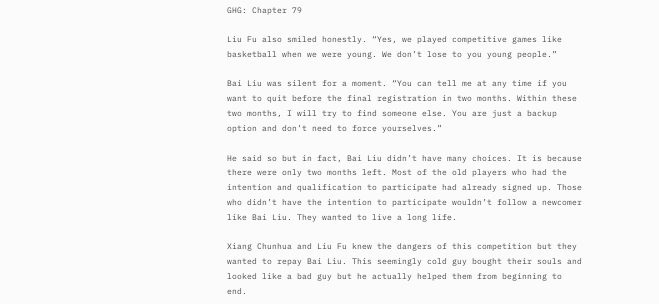GHG: Chapter 79

Liu Fu also smiled honestly. “Yes, we played competitive games like basketball when we were young. We don’t lose to you young people.”

Bai Liu was silent for a moment. “You can tell me at any time if you want to quit before the final registration in two months. Within these two months, I will try to find someone else. You are just a backup option and don’t need to force yourselves.”

He said so but in fact, Bai Liu didn’t have many choices. It is because there were only two months left. Most of the old players who had the intention and qualification to participate had already signed up. Those who didn’t have the intention to participate wouldn’t follow a newcomer like Bai Liu. They wanted to live a long life.

Xiang Chunhua and Liu Fu knew the dangers of this competition but they wanted to repay Bai Liu. This seemingly cold guy bought their souls and looked like a bad guy but he actually helped them from beginning to end.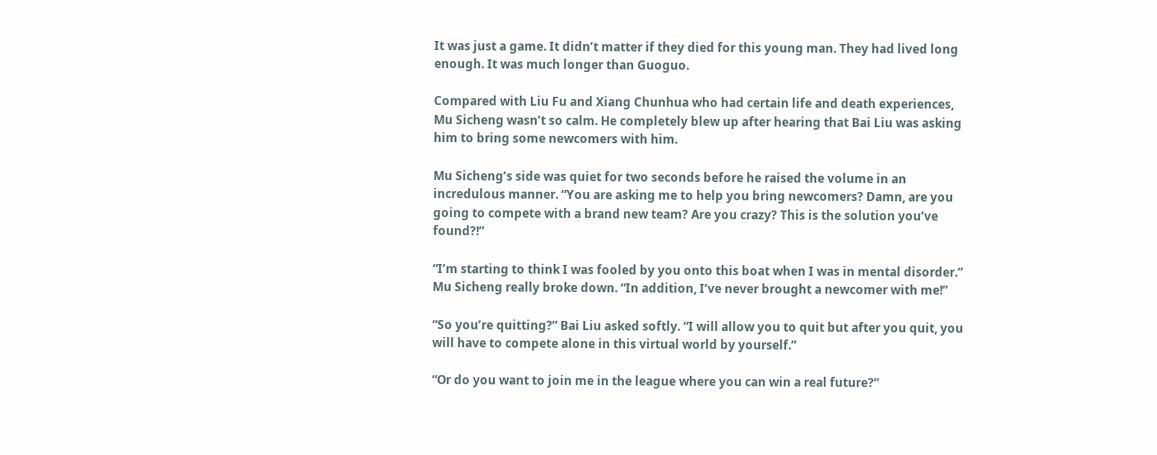It was just a game. It didn’t matter if they died for this young man. They had lived long enough. It was much longer than Guoguo.

Compared with Liu Fu and Xiang Chunhua who had certain life and death experiences, Mu Sicheng wasn’t so calm. He completely blew up after hearing that Bai Liu was asking him to bring some newcomers with him.

Mu Sicheng’s side was quiet for two seconds before he raised the volume in an incredulous manner. “You are asking me to help you bring newcomers? Damn, are you going to compete with a brand new team? Are you crazy? This is the solution you’ve found?!”

“I’m starting to think I was fooled by you onto this boat when I was in mental disorder.” Mu Sicheng really broke down. “In addition, I’ve never brought a newcomer with me!”

“So you’re quitting?” Bai Liu asked softly. “I will allow you to quit but after you quit, you will have to compete alone in this virtual world by yourself.”

“Or do you want to join me in the league where you can win a real future?”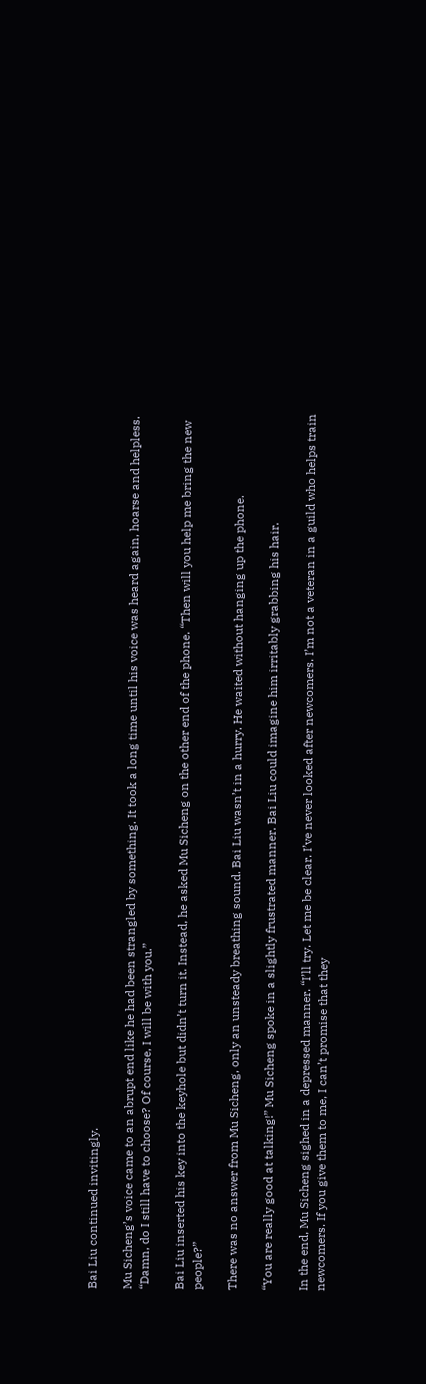Bai Liu continued invitingly.

Mu Sicheng’s voice came to an abrupt end like he had been strangled by something. It took a long time until his voice was heard again, hoarse and helpless. “Damn, do I still have to choose? Of course, I will be with you.”

Bai Liu inserted his key into the keyhole but didn’t turn it. Instead, he asked Mu Sicheng on the other end of the phone. “Then will you help me bring the new people?”

There was no answer from Mu Sicheng, only an unsteady breathing sound. Bai Liu wasn’t in a hurry. He waited without hanging up the phone.

“You are really good at talking!” Mu Sicheng spoke in a slightly frustrated manner. Bai Liu could imagine him irritably grabbing his hair.

In the end, Mu Sicheng sighed in a depressed manner. “I’ll try. Let me be clear. I’ve never looked after newcomers. I’m not a veteran in a guild who helps train newcomers. If you give them to me, I can’t promise that they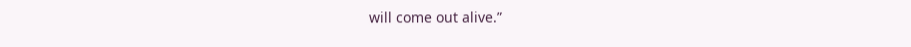will come out alive.”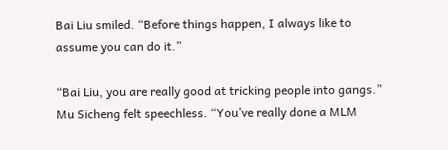Bai Liu smiled. “Before things happen, I always like to assume you can do it.”

“Bai Liu, you are really good at tricking people into gangs.” Mu Sicheng felt speechless. “You’ve really done a MLM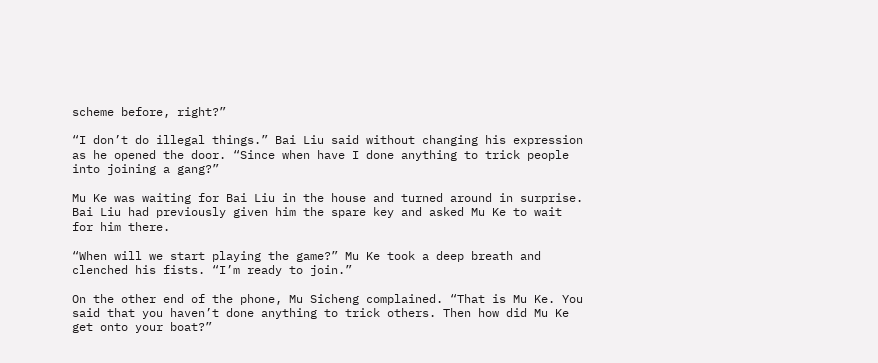scheme before, right?”

“I don’t do illegal things.” Bai Liu said without changing his expression as he opened the door. “Since when have I done anything to trick people into joining a gang?”

Mu Ke was waiting for Bai Liu in the house and turned around in surprise. Bai Liu had previously given him the spare key and asked Mu Ke to wait for him there.

“When will we start playing the game?” Mu Ke took a deep breath and clenched his fists. “I’m ready to join.”

On the other end of the phone, Mu Sicheng complained. “That is Mu Ke. You said that you haven’t done anything to trick others. Then how did Mu Ke get onto your boat?”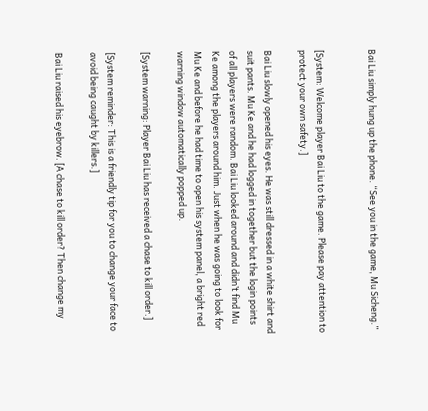Bai Liu simply hung up the phone. “See you in the game, Mu Sicheng.”


[System: Welcome player Bai Liu to the game. Please pay attention to protect your own safety.]

Bai Liu slowly opened his eyes. He was still dressed in a white shirt and suit pants. Mu Ke and he had logged in together but the login points of all players were random. Bai Liu looked around and didn’t find Mu Ke among the players around him. Just when he was going to look for Mu Ke and before he had time to open his system panel, a bright red warning window automatically popped up.

[System warning: Player Bai Liu has received a chase to kill order.]

[System reminder: This is a friendly tip for you to change your face to avoid being caught by killers.]

Bai Liu raised his eyebrow. [A chase to kill order? Then change my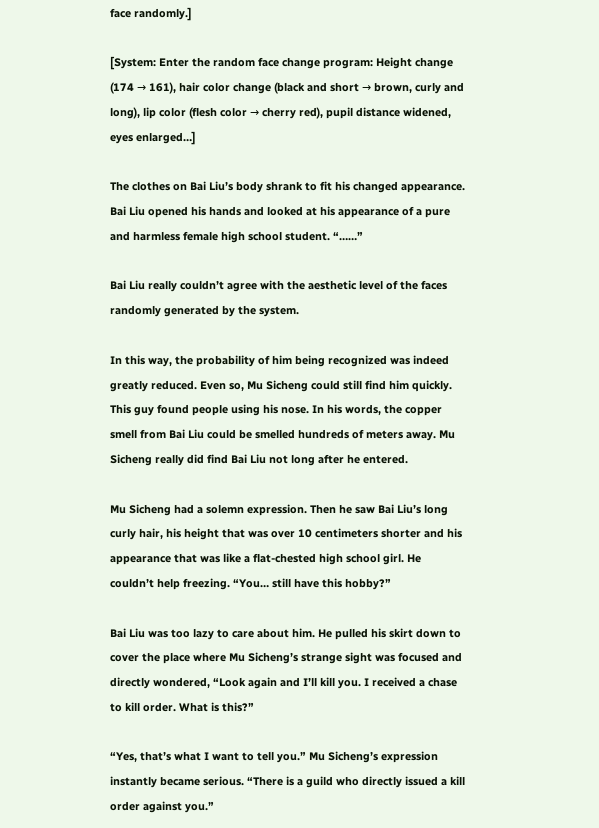face randomly.]

[System: Enter the random face change program: Height change (174 → 161), hair color change (black and short → brown, curly and long), lip color (flesh color → cherry red), pupil distance widened, eyes enlarged…]

The clothes on Bai Liu’s body shrank to fit his changed appearance. Bai Liu opened his hands and looked at his appearance of a pure and harmless female high school student. “……”

Bai Liu really couldn’t agree with the aesthetic level of the faces randomly generated by the system.

In this way, the probability of him being recognized was indeed greatly reduced. Even so, Mu Sicheng could still find him quickly. This guy found people using his nose. In his words, the copper smell from Bai Liu could be smelled hundreds of meters away. Mu Sicheng really did find Bai Liu not long after he entered.

Mu Sicheng had a solemn expression. Then he saw Bai Liu’s long curly hair, his height that was over 10 centimeters shorter and his appearance that was like a flat-chested high school girl. He couldn’t help freezing. “You… still have this hobby?”

Bai Liu was too lazy to care about him. He pulled his skirt down to cover the place where Mu Sicheng’s strange sight was focused and directly wondered, “Look again and I’ll kill you. I received a chase to kill order. What is this?”

“Yes, that’s what I want to tell you.” Mu Sicheng’s expression instantly became serious. “There is a guild who directly issued a kill order against you.”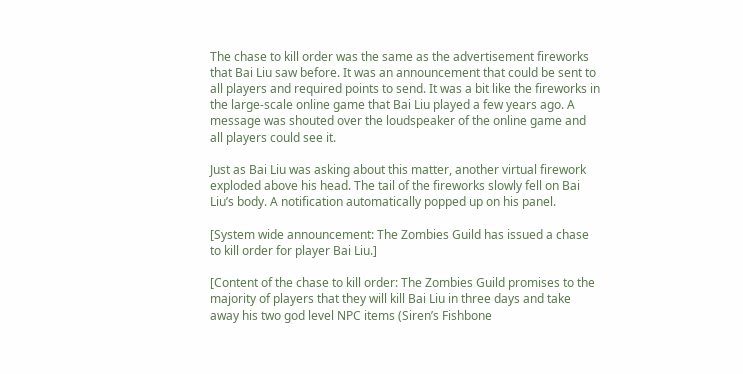The chase to kill order was the same as the advertisement fireworks that Bai Liu saw before. It was an announcement that could be sent to all players and required points to send. It was a bit like the fireworks in the large-scale online game that Bai Liu played a few years ago. A message was shouted over the loudspeaker of the online game and all players could see it.

Just as Bai Liu was asking about this matter, another virtual firework exploded above his head. The tail of the fireworks slowly fell on Bai Liu’s body. A notification automatically popped up on his panel.

[System wide announcement: The Zombies Guild has issued a chase to kill order for player Bai Liu.]

[Content of the chase to kill order: The Zombies Guild promises to the majority of players that they will kill Bai Liu in three days and take away his two god level NPC items (Siren’s Fishbone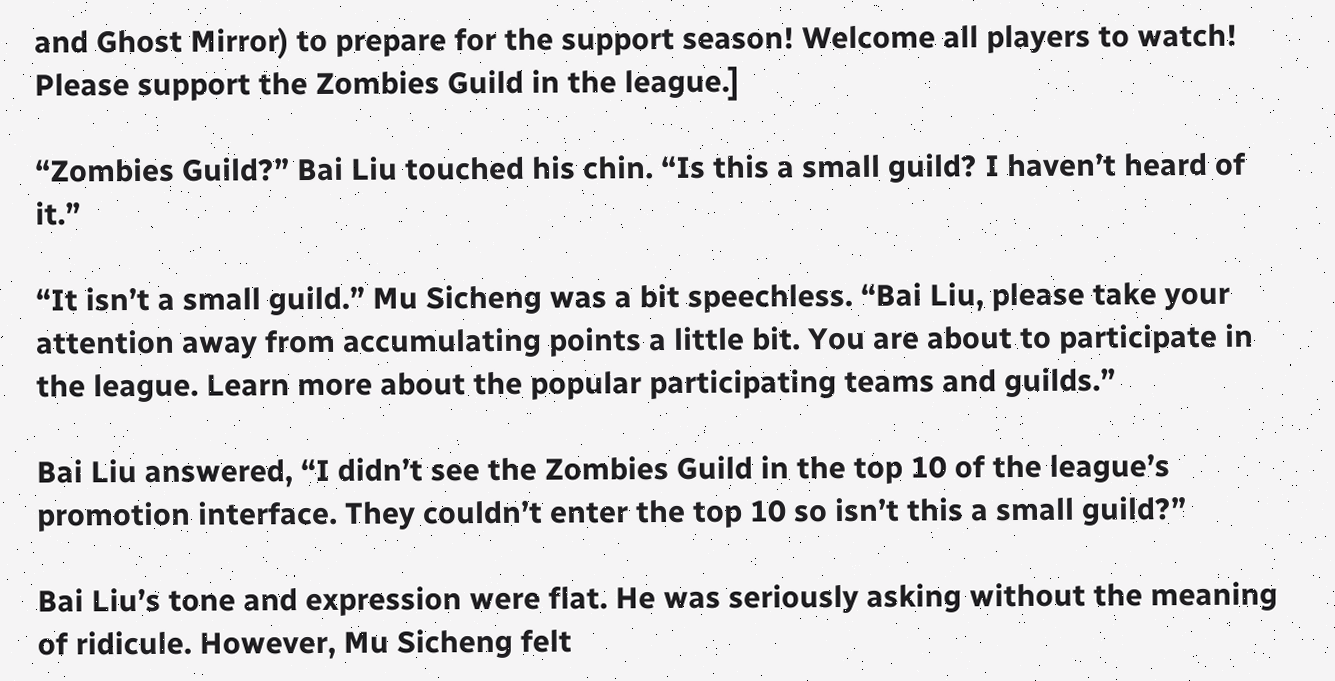and Ghost Mirror) to prepare for the support season! Welcome all players to watch! Please support the Zombies Guild in the league.]

“Zombies Guild?” Bai Liu touched his chin. “Is this a small guild? I haven’t heard of it.”

“It isn’t a small guild.” Mu Sicheng was a bit speechless. “Bai Liu, please take your attention away from accumulating points a little bit. You are about to participate in the league. Learn more about the popular participating teams and guilds.”

Bai Liu answered, “I didn’t see the Zombies Guild in the top 10 of the league’s promotion interface. They couldn’t enter the top 10 so isn’t this a small guild?”

Bai Liu’s tone and expression were flat. He was seriously asking without the meaning of ridicule. However, Mu Sicheng felt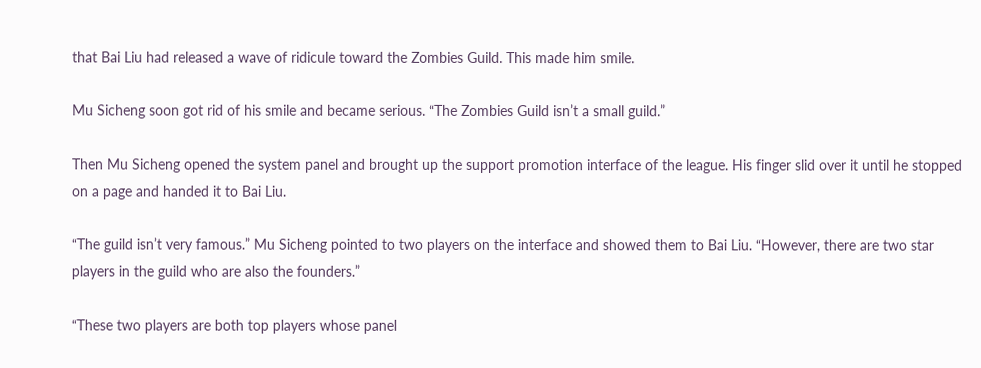that Bai Liu had released a wave of ridicule toward the Zombies Guild. This made him smile.

Mu Sicheng soon got rid of his smile and became serious. “The Zombies Guild isn’t a small guild.”

Then Mu Sicheng opened the system panel and brought up the support promotion interface of the league. His finger slid over it until he stopped on a page and handed it to Bai Liu.

“The guild isn’t very famous.” Mu Sicheng pointed to two players on the interface and showed them to Bai Liu. “However, there are two star players in the guild who are also the founders.”

“These two players are both top players whose panel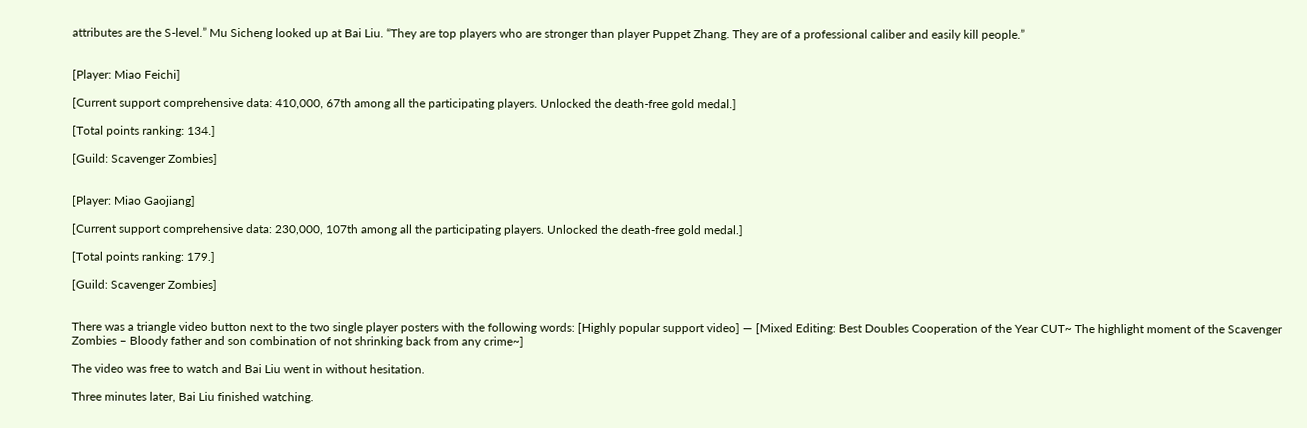attributes are the S-level.” Mu Sicheng looked up at Bai Liu. “They are top players who are stronger than player Puppet Zhang. They are of a professional caliber and easily kill people.”


[Player: Miao Feichi]

[Current support comprehensive data: 410,000, 67th among all the participating players. Unlocked the death-free gold medal.]

[Total points ranking: 134.]

[Guild: Scavenger Zombies]


[Player: Miao Gaojiang]

[Current support comprehensive data: 230,000, 107th among all the participating players. Unlocked the death-free gold medal.]

[Total points ranking: 179.]

[Guild: Scavenger Zombies]


There was a triangle video button next to the two single player posters with the following words: [Highly popular support video] — [Mixed Editing: Best Doubles Cooperation of the Year CUT~ The highlight moment of the Scavenger Zombies – Bloody father and son combination of not shrinking back from any crime~]

The video was free to watch and Bai Liu went in without hesitation.

Three minutes later, Bai Liu finished watching.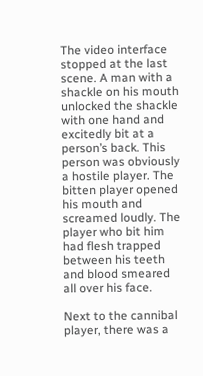The video interface stopped at the last scene. A man with a shackle on his mouth unlocked the shackle with one hand and excitedly bit at a person’s back. This person was obviously a hostile player. The bitten player opened his mouth and screamed loudly. The player who bit him had flesh trapped between his teeth and blood smeared all over his face.

Next to the cannibal player, there was a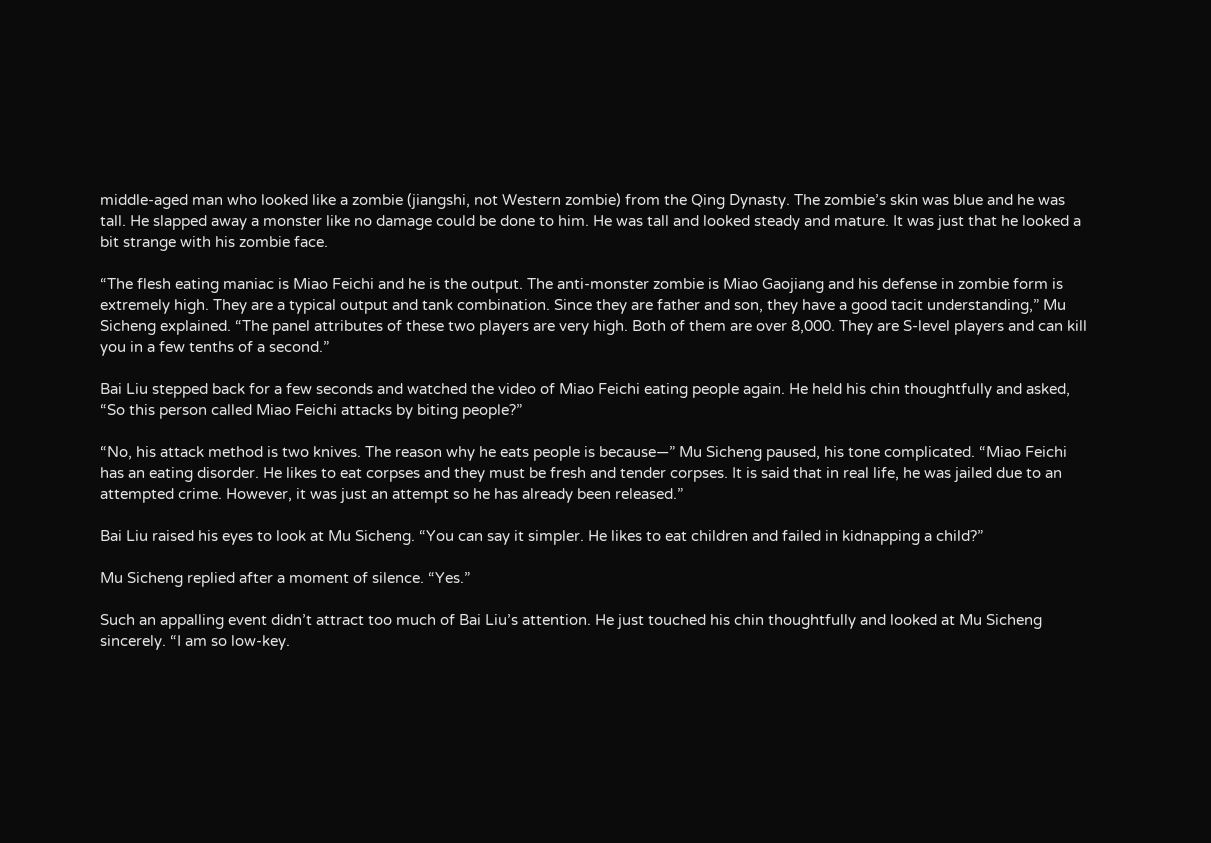middle-aged man who looked like a zombie (jiangshi, not Western zombie) from the Qing Dynasty. The zombie’s skin was blue and he was tall. He slapped away a monster like no damage could be done to him. He was tall and looked steady and mature. It was just that he looked a bit strange with his zombie face.

“The flesh eating maniac is Miao Feichi and he is the output. The anti-monster zombie is Miao Gaojiang and his defense in zombie form is extremely high. They are a typical output and tank combination. Since they are father and son, they have a good tacit understanding,” Mu Sicheng explained. “The panel attributes of these two players are very high. Both of them are over 8,000. They are S-level players and can kill you in a few tenths of a second.”

Bai Liu stepped back for a few seconds and watched the video of Miao Feichi eating people again. He held his chin thoughtfully and asked, “So this person called Miao Feichi attacks by biting people?”

“No, his attack method is two knives. The reason why he eats people is because—” Mu Sicheng paused, his tone complicated. “Miao Feichi has an eating disorder. He likes to eat corpses and they must be fresh and tender corpses. It is said that in real life, he was jailed due to an attempted crime. However, it was just an attempt so he has already been released.”

Bai Liu raised his eyes to look at Mu Sicheng. “You can say it simpler. He likes to eat children and failed in kidnapping a child?”

Mu Sicheng replied after a moment of silence. “Yes.”

Such an appalling event didn’t attract too much of Bai Liu’s attention. He just touched his chin thoughtfully and looked at Mu Sicheng sincerely. “I am so low-key.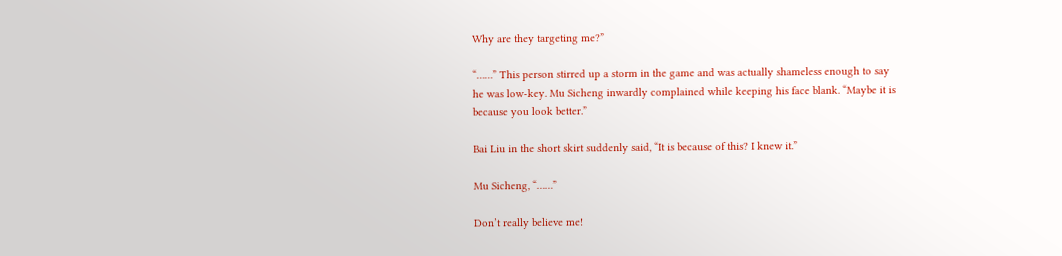Why are they targeting me?”

“……” This person stirred up a storm in the game and was actually shameless enough to say he was low-key. Mu Sicheng inwardly complained while keeping his face blank. “Maybe it is because you look better.”

Bai Liu in the short skirt suddenly said, “It is because of this? I knew it.”

Mu Sicheng, “……”

Don’t really believe me!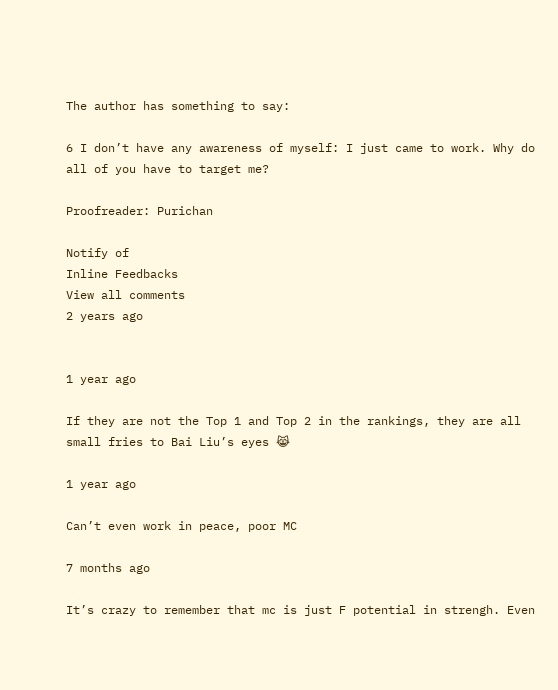The author has something to say:

6 I don’t have any awareness of myself: I just came to work. Why do all of you have to target me?

Proofreader: Purichan

Notify of
Inline Feedbacks
View all comments
2 years ago


1 year ago

If they are not the Top 1 and Top 2 in the rankings, they are all small fries to Bai Liu’s eyes 😹

1 year ago

Can’t even work in peace, poor MC

7 months ago

It’s crazy to remember that mc is just F potential in strengh. Even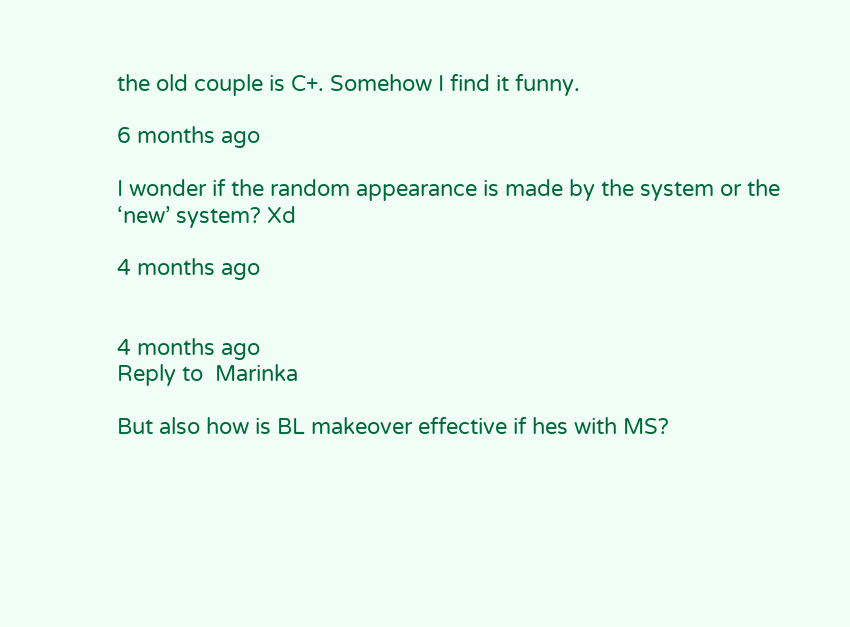the old couple is C+. Somehow I find it funny.

6 months ago

I wonder if the random appearance is made by the system or the ‘new’ system? Xd

4 months ago


4 months ago
Reply to  Marinka

But also how is BL makeover effective if hes with MS?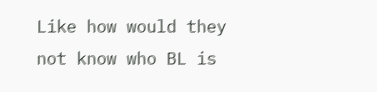Like how would they not know who BL is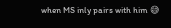when MS inly pairs with him 😅